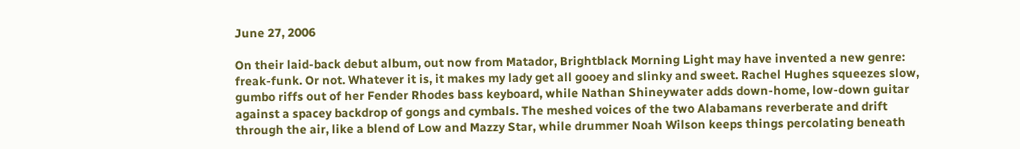June 27, 2006

On their laid-back debut album, out now from Matador, Brightblack Morning Light may have invented a new genre: freak-funk. Or not. Whatever it is, it makes my lady get all gooey and slinky and sweet. Rachel Hughes squeezes slow, gumbo riffs out of her Fender Rhodes bass keyboard, while Nathan Shineywater adds down-home, low-down guitar against a spacey backdrop of gongs and cymbals. The meshed voices of the two Alabamans reverberate and drift through the air, like a blend of Low and Mazzy Star, while drummer Noah Wilson keeps things percolating beneath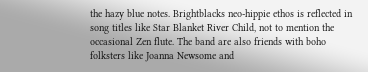the hazy blue notes. Brightblacks neo-hippie ethos is reflected in song titles like Star Blanket River Child, not to mention the occasional Zen flute. The band are also friends with boho folksters like Joanna Newsome and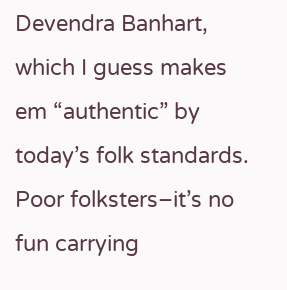Devendra Banhart, which I guess makes em “authentic” by today’s folk standards. Poor folksters–it’s no fun carrying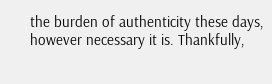the burden of authenticity these days, however necessary it is. Thankfully,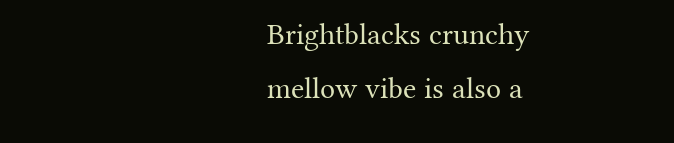Brightblacks crunchy mellow vibe is also a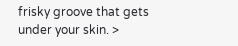frisky groove that gets under your skin. >